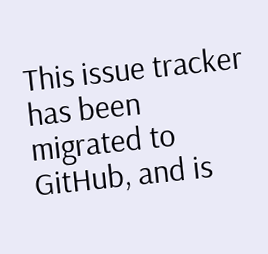This issue tracker has been migrated to GitHub, and is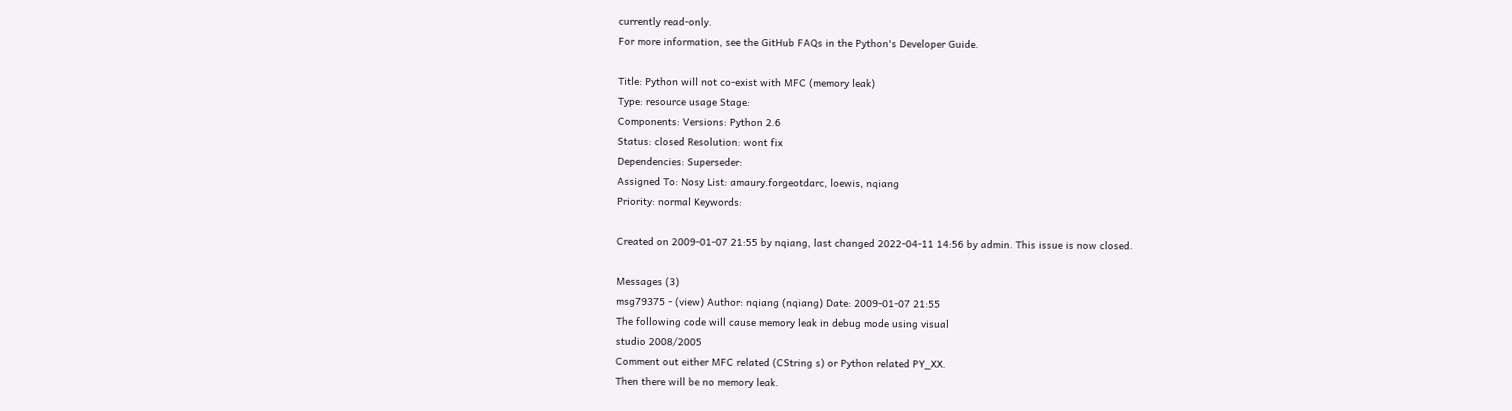currently read-only.
For more information, see the GitHub FAQs in the Python's Developer Guide.

Title: Python will not co-exist with MFC (memory leak)
Type: resource usage Stage:
Components: Versions: Python 2.6
Status: closed Resolution: wont fix
Dependencies: Superseder:
Assigned To: Nosy List: amaury.forgeotdarc, loewis, nqiang
Priority: normal Keywords:

Created on 2009-01-07 21:55 by nqiang, last changed 2022-04-11 14:56 by admin. This issue is now closed.

Messages (3)
msg79375 - (view) Author: nqiang (nqiang) Date: 2009-01-07 21:55
The following code will cause memory leak in debug mode using visual
studio 2008/2005
Comment out either MFC related (CString s) or Python related PY_XX.
Then there will be no memory leak.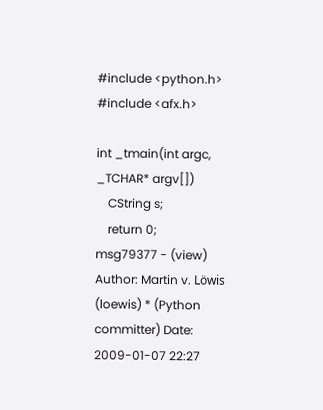#include <python.h>
#include <afx.h>

int _tmain(int argc, _TCHAR* argv[])
    CString s;
    return 0;
msg79377 - (view) Author: Martin v. Löwis (loewis) * (Python committer) Date: 2009-01-07 22:27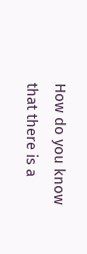How do you know that there is a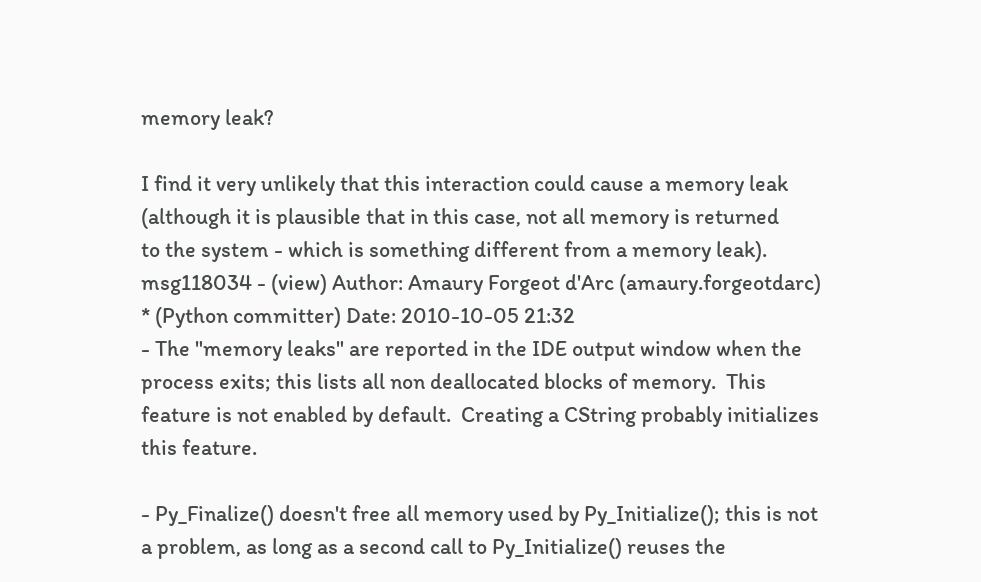memory leak?

I find it very unlikely that this interaction could cause a memory leak
(although it is plausible that in this case, not all memory is returned
to the system - which is something different from a memory leak).
msg118034 - (view) Author: Amaury Forgeot d'Arc (amaury.forgeotdarc) * (Python committer) Date: 2010-10-05 21:32
- The "memory leaks" are reported in the IDE output window when the process exits; this lists all non deallocated blocks of memory.  This feature is not enabled by default.  Creating a CString probably initializes this feature.

- Py_Finalize() doesn't free all memory used by Py_Initialize(); this is not a problem, as long as a second call to Py_Initialize() reuses the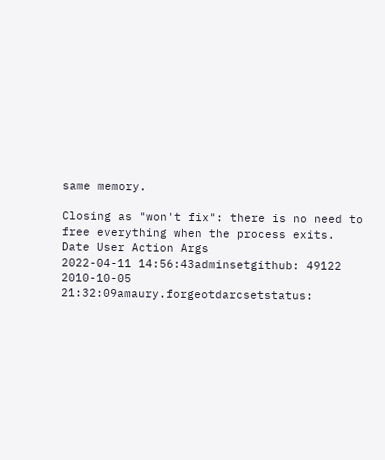same memory.

Closing as "won't fix": there is no need to free everything when the process exits.
Date User Action Args
2022-04-11 14:56:43adminsetgithub: 49122
2010-10-05 21:32:09amaury.forgeotdarcsetstatus: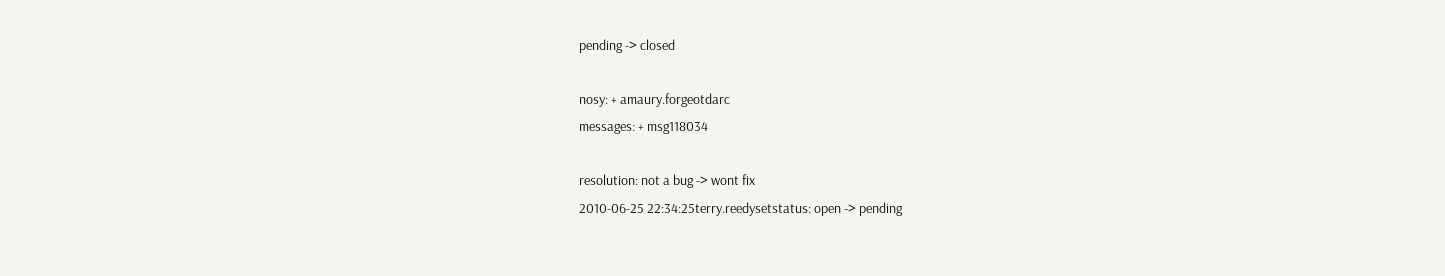pending -> closed

nosy: + amaury.forgeotdarc
messages: + msg118034

resolution: not a bug -> wont fix
2010-06-25 22:34:25terry.reedysetstatus: open -> pending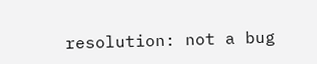resolution: not a bug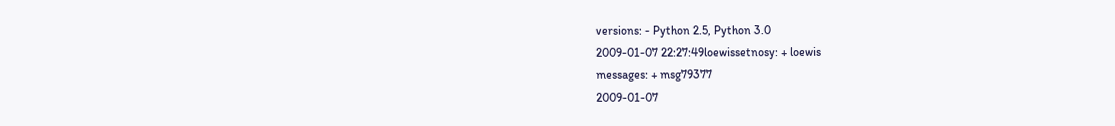versions: - Python 2.5, Python 3.0
2009-01-07 22:27:49loewissetnosy: + loewis
messages: + msg79377
2009-01-07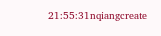21:55:31nqiangcreate